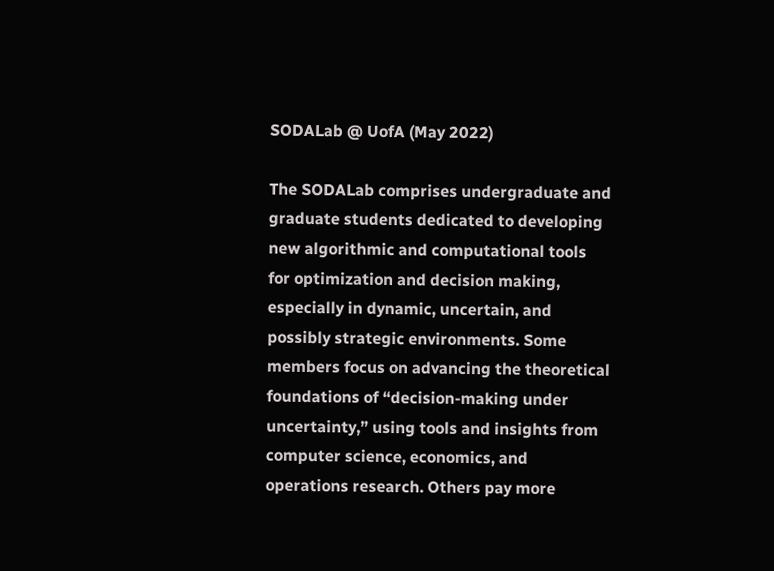SODALab @ UofA (May 2022)

The SODALab comprises undergraduate and graduate students dedicated to developing new algorithmic and computational tools for optimization and decision making, especially in dynamic, uncertain, and possibly strategic environments. Some members focus on advancing the theoretical foundations of “decision-making under uncertainty,” using tools and insights from computer science, economics, and operations research. Others pay more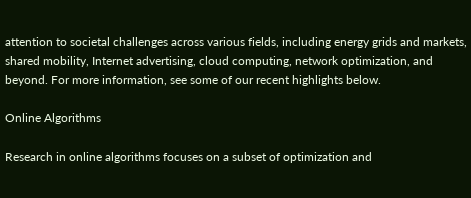attention to societal challenges across various fields, including energy grids and markets, shared mobility, Internet advertising, cloud computing, network optimization, and beyond. For more information, see some of our recent highlights below.

Online Algorithms

Research in online algorithms focuses on a subset of optimization and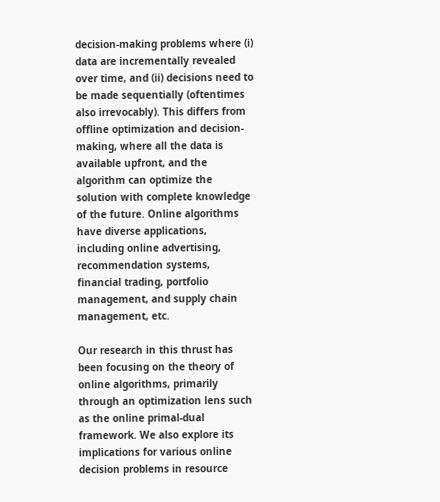decision-making problems where (i) data are incrementally revealed over time, and (ii) decisions need to be made sequentially (oftentimes also irrevocably). This differs from offline optimization and decision-making, where all the data is available upfront, and the algorithm can optimize the solution with complete knowledge of the future. Online algorithms have diverse applications, including online advertising, recommendation systems, financial trading, portfolio management, and supply chain management, etc.

Our research in this thrust has been focusing on the theory of online algorithms, primarily through an optimization lens such as the online primal-dual framework. We also explore its implications for various online decision problems in resource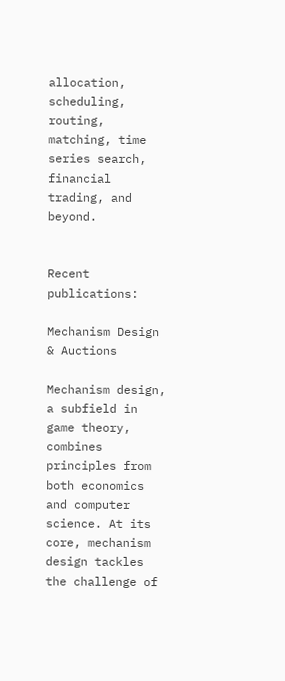allocation, scheduling, routing, matching, time series search, financial trading, and beyond.


Recent publications:

Mechanism Design & Auctions

Mechanism design, a subfield in game theory, combines principles from both economics and computer science. At its core, mechanism design tackles the challenge of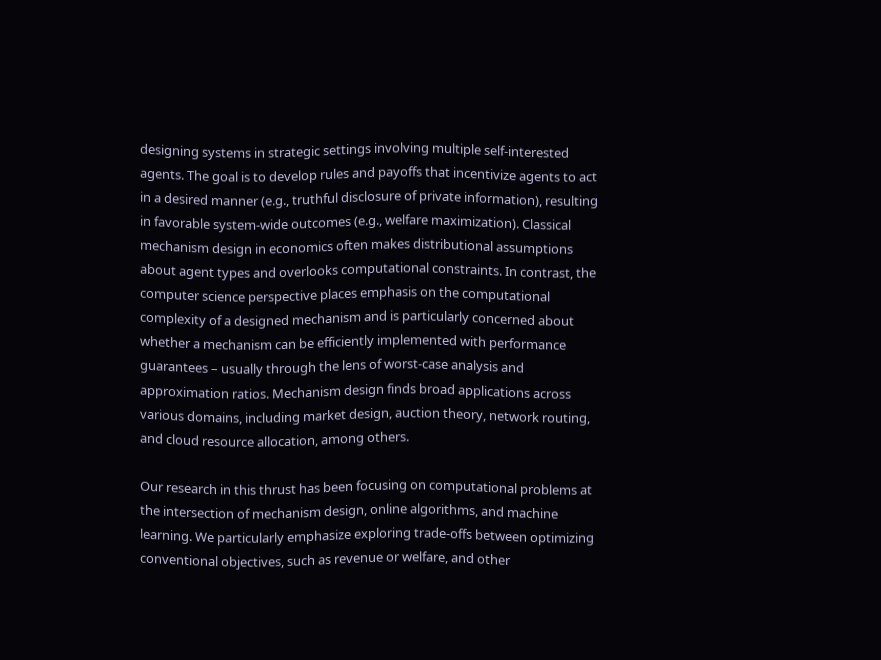designing systems in strategic settings involving multiple self-interested agents. The goal is to develop rules and payoffs that incentivize agents to act in a desired manner (e.g., truthful disclosure of private information), resulting in favorable system-wide outcomes (e.g., welfare maximization). Classical mechanism design in economics often makes distributional assumptions about agent types and overlooks computational constraints. In contrast, the computer science perspective places emphasis on the computational complexity of a designed mechanism and is particularly concerned about whether a mechanism can be efficiently implemented with performance guarantees – usually through the lens of worst-case analysis and approximation ratios. Mechanism design finds broad applications across various domains, including market design, auction theory, network routing, and cloud resource allocation, among others.

Our research in this thrust has been focusing on computational problems at the intersection of mechanism design, online algorithms, and machine learning. We particularly emphasize exploring trade-offs between optimizing conventional objectives, such as revenue or welfare, and other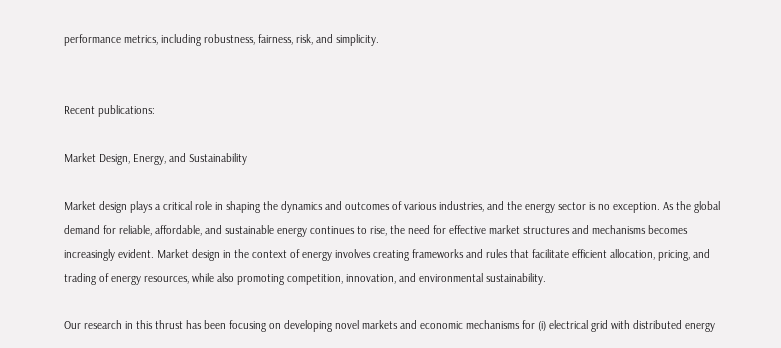performance metrics, including robustness, fairness, risk, and simplicity.


Recent publications:

Market Design, Energy, and Sustainability

Market design plays a critical role in shaping the dynamics and outcomes of various industries, and the energy sector is no exception. As the global demand for reliable, affordable, and sustainable energy continues to rise, the need for effective market structures and mechanisms becomes increasingly evident. Market design in the context of energy involves creating frameworks and rules that facilitate efficient allocation, pricing, and trading of energy resources, while also promoting competition, innovation, and environmental sustainability.

Our research in this thrust has been focusing on developing novel markets and economic mechanisms for (i) electrical grid with distributed energy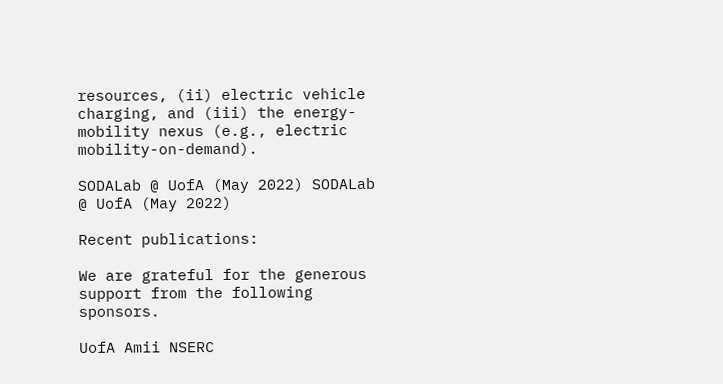resources, (ii) electric vehicle charging, and (iii) the energy-mobility nexus (e.g., electric mobility-on-demand).

SODALab @ UofA (May 2022) SODALab @ UofA (May 2022)

Recent publications:

We are grateful for the generous support from the following sponsors.

UofA Amii NSERC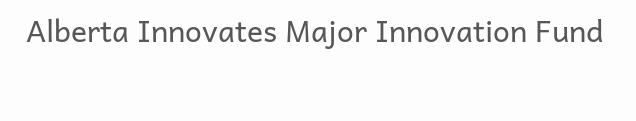Alberta Innovates Major Innovation Fund